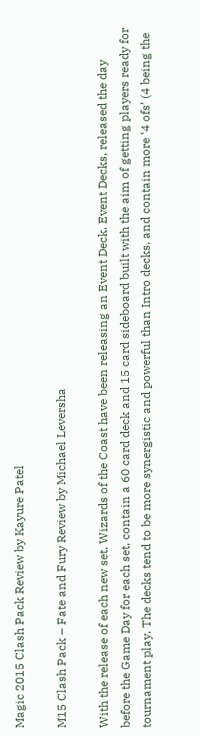Magic 2015 Clash Pack Review by Kayure Patel

M15 Clash Pack – Fate and Fury Review by Michael Leversha

With the release of each new set, Wizards of the Coast have been releasing an Event Deck. Event Decks, released the day before the Game Day for each set, contain a 60 card deck and 15 card sideboard built with the aim of getting players ready for tournament play. The decks tend to be more synergistic and powerful than Intro decks, and contain more ‘4 ofs’ (4 being the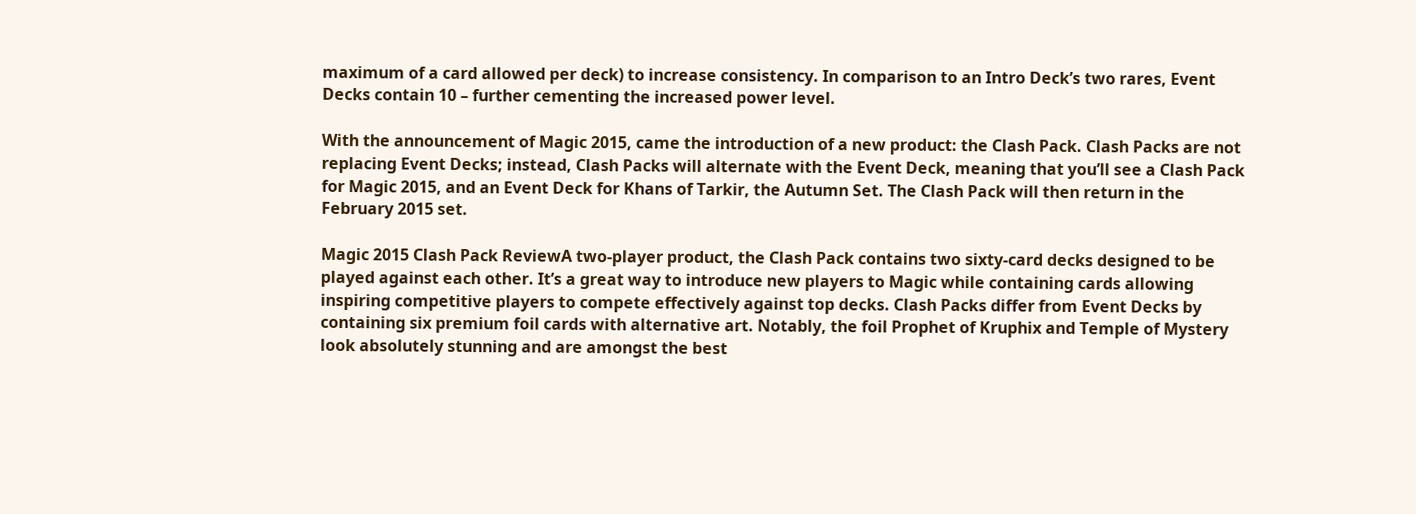maximum of a card allowed per deck) to increase consistency. In comparison to an Intro Deck’s two rares, Event Decks contain 10 – further cementing the increased power level.

With the announcement of Magic 2015, came the introduction of a new product: the Clash Pack. Clash Packs are not replacing Event Decks; instead, Clash Packs will alternate with the Event Deck, meaning that you’ll see a Clash Pack for Magic 2015, and an Event Deck for Khans of Tarkir, the Autumn Set. The Clash Pack will then return in the February 2015 set.

Magic 2015 Clash Pack ReviewA two-player product, the Clash Pack contains two sixty-card decks designed to be played against each other. It’s a great way to introduce new players to Magic while containing cards allowing inspiring competitive players to compete effectively against top decks. Clash Packs differ from Event Decks by containing six premium foil cards with alternative art. Notably, the foil Prophet of Kruphix and Temple of Mystery look absolutely stunning and are amongst the best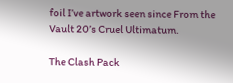foil I’ve artwork seen since From the Vault 20’s Cruel Ultimatum.

The Clash Pack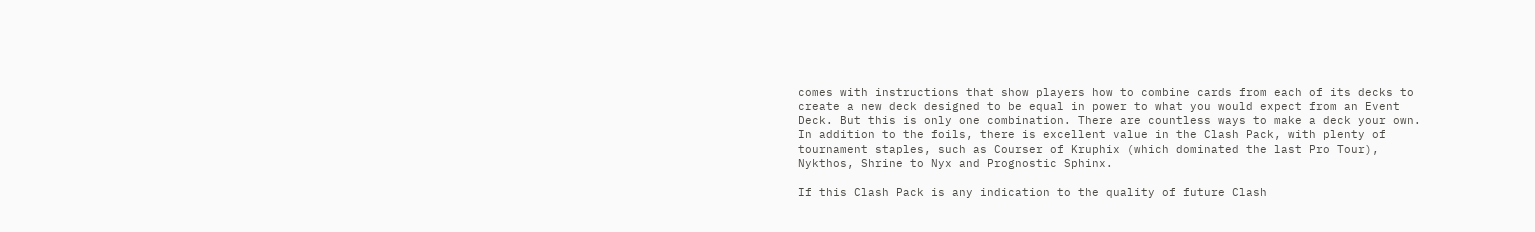comes with instructions that show players how to combine cards from each of its decks to create a new deck designed to be equal in power to what you would expect from an Event Deck. But this is only one combination. There are countless ways to make a deck your own.
In addition to the foils, there is excellent value in the Clash Pack, with plenty of tournament staples, such as Courser of Kruphix (which dominated the last Pro Tour), Nykthos, Shrine to Nyx and Prognostic Sphinx.

If this Clash Pack is any indication to the quality of future Clash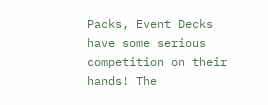Packs, Event Decks have some serious competition on their hands! The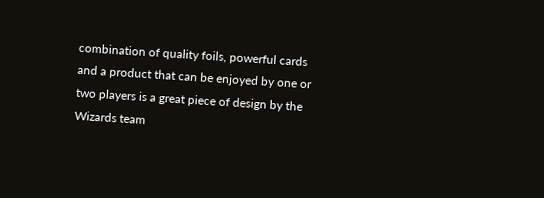combination of quality foils, powerful cards and a product that can be enjoyed by one or two players is a great piece of design by the Wizards team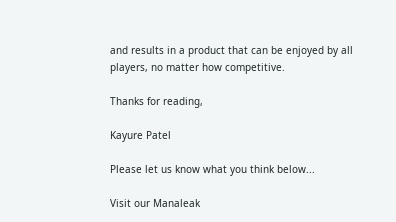and results in a product that can be enjoyed by all players, no matter how competitive.

Thanks for reading,

Kayure Patel

Please let us know what you think below...

Visit our Manaleak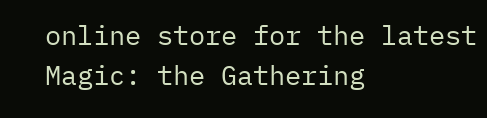online store for the latest Magic: the Gathering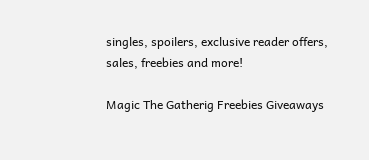singles, spoilers, exclusive reader offers, sales, freebies and more!

Magic The Gatherig Freebies Giveaways